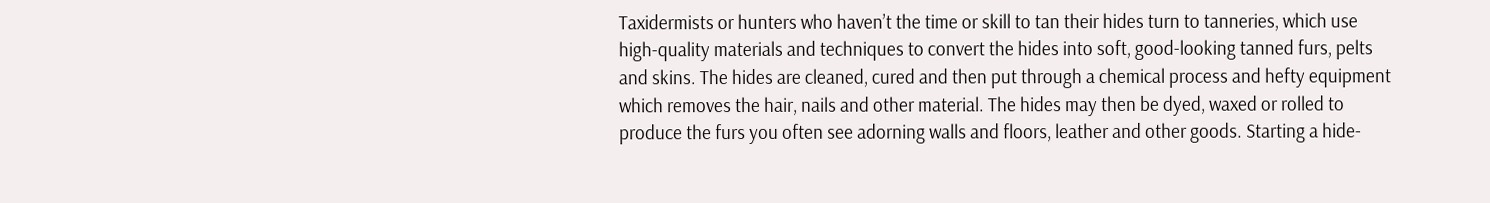Taxidermists or hunters who haven’t the time or skill to tan their hides turn to tanneries, which use high-quality materials and techniques to convert the hides into soft, good-looking tanned furs, pelts and skins. The hides are cleaned, cured and then put through a chemical process and hefty equipment which removes the hair, nails and other material. The hides may then be dyed, waxed or rolled to produce the furs you often see adorning walls and floors, leather and other goods. Starting a hide-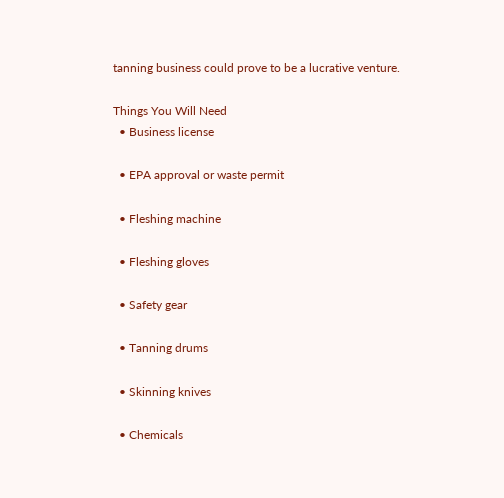tanning business could prove to be a lucrative venture.

Things You Will Need
  • Business license

  • EPA approval or waste permit

  • Fleshing machine

  • Fleshing gloves

  • Safety gear

  • Tanning drums

  • Skinning knives

  • Chemicals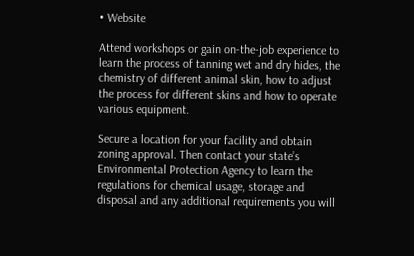• Website

Attend workshops or gain on-the-job experience to learn the process of tanning wet and dry hides, the chemistry of different animal skin, how to adjust the process for different skins and how to operate various equipment.

Secure a location for your facility and obtain zoning approval. Then contact your state’s Environmental Protection Agency to learn the regulations for chemical usage, storage and disposal and any additional requirements you will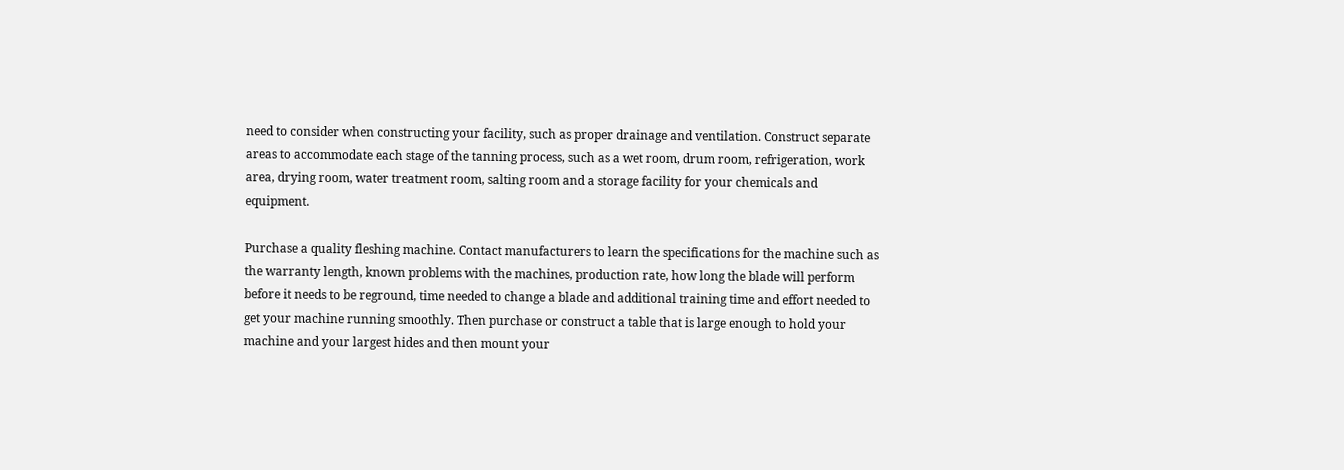need to consider when constructing your facility, such as proper drainage and ventilation. Construct separate areas to accommodate each stage of the tanning process, such as a wet room, drum room, refrigeration, work area, drying room, water treatment room, salting room and a storage facility for your chemicals and equipment.

Purchase a quality fleshing machine. Contact manufacturers to learn the specifications for the machine such as the warranty length, known problems with the machines, production rate, how long the blade will perform before it needs to be reground, time needed to change a blade and additional training time and effort needed to get your machine running smoothly. Then purchase or construct a table that is large enough to hold your machine and your largest hides and then mount your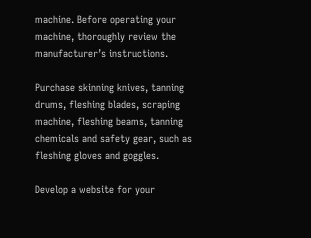machine. Before operating your machine, thoroughly review the manufacturer’s instructions.

Purchase skinning knives, tanning drums, fleshing blades, scraping machine, fleshing beams, tanning chemicals and safety gear, such as fleshing gloves and goggles.

Develop a website for your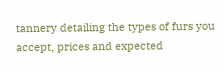tannery detailing the types of furs you accept, prices and expected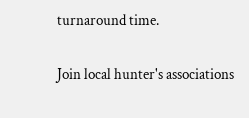turnaround time.


Join local hunter's associations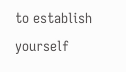to establish yourself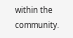within the community.